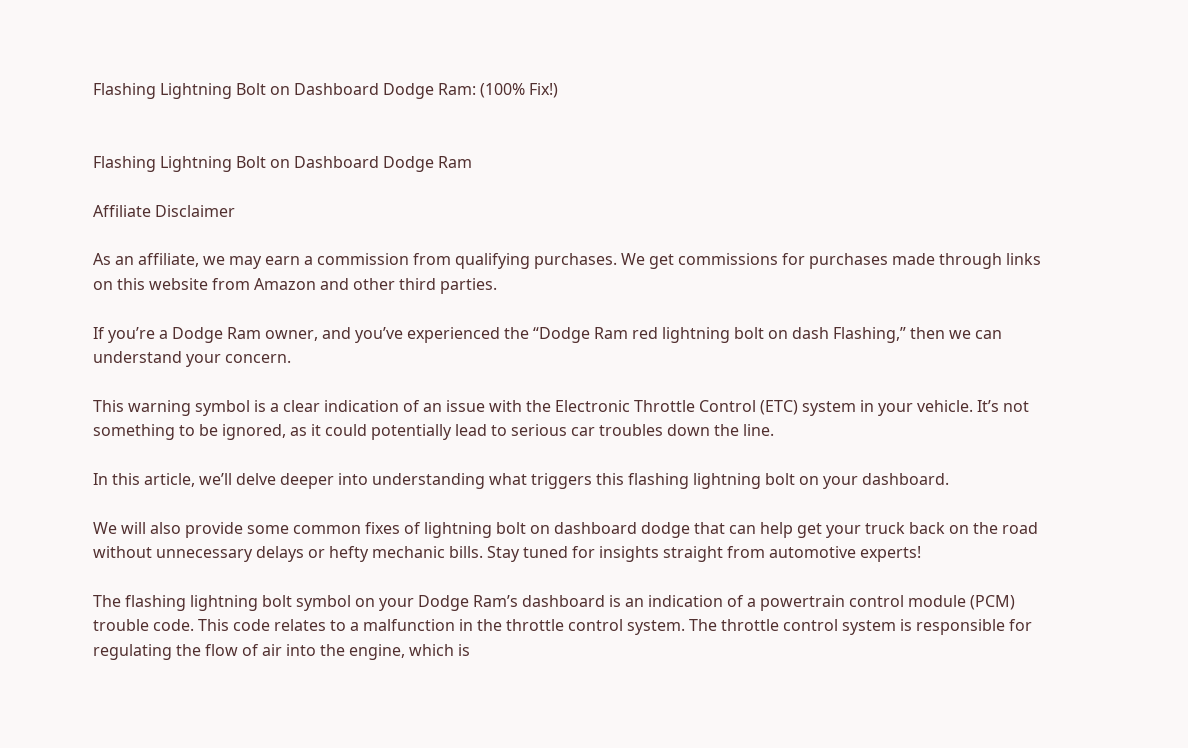Flashing Lightning Bolt on Dashboard Dodge Ram: (100% Fix!)


Flashing Lightning Bolt on Dashboard Dodge Ram

Affiliate Disclaimer

As an affiliate, we may earn a commission from qualifying purchases. We get commissions for purchases made through links on this website from Amazon and other third parties.

If you’re a Dodge Ram owner, and you’ve experienced the “Dodge Ram red lightning bolt on dash Flashing,” then we can understand your concern.

This warning symbol is a clear indication of an issue with the Electronic Throttle Control (ETC) system in your vehicle. It’s not something to be ignored, as it could potentially lead to serious car troubles down the line.

In this article, we’ll delve deeper into understanding what triggers this flashing lightning bolt on your dashboard.

We will also provide some common fixes of lightning bolt on dashboard dodge that can help get your truck back on the road without unnecessary delays or hefty mechanic bills. Stay tuned for insights straight from automotive experts!

The flashing lightning bolt symbol on your Dodge Ram’s dashboard is an indication of a powertrain control module (PCM) trouble code. This code relates to a malfunction in the throttle control system. The throttle control system is responsible for regulating the flow of air into the engine, which is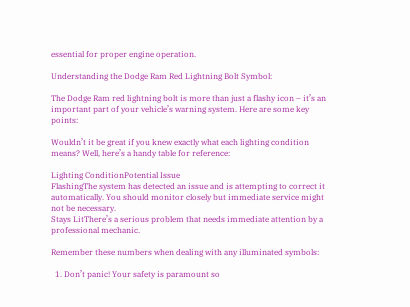essential for proper engine operation.

Understanding the Dodge Ram Red Lightning Bolt Symbol:

The Dodge Ram red lightning bolt is more than just a flashy icon – it’s an important part of your vehicle’s warning system. Here are some key points:

Wouldn’t it be great if you knew exactly what each lighting condition means? Well, here’s a handy table for reference:

Lighting ConditionPotential Issue
FlashingThe system has detected an issue and is attempting to correct it automatically. You should monitor closely but immediate service might not be necessary.
Stays LitThere’s a serious problem that needs immediate attention by a professional mechanic.

Remember these numbers when dealing with any illuminated symbols:

  1. Don’t panic! Your safety is paramount so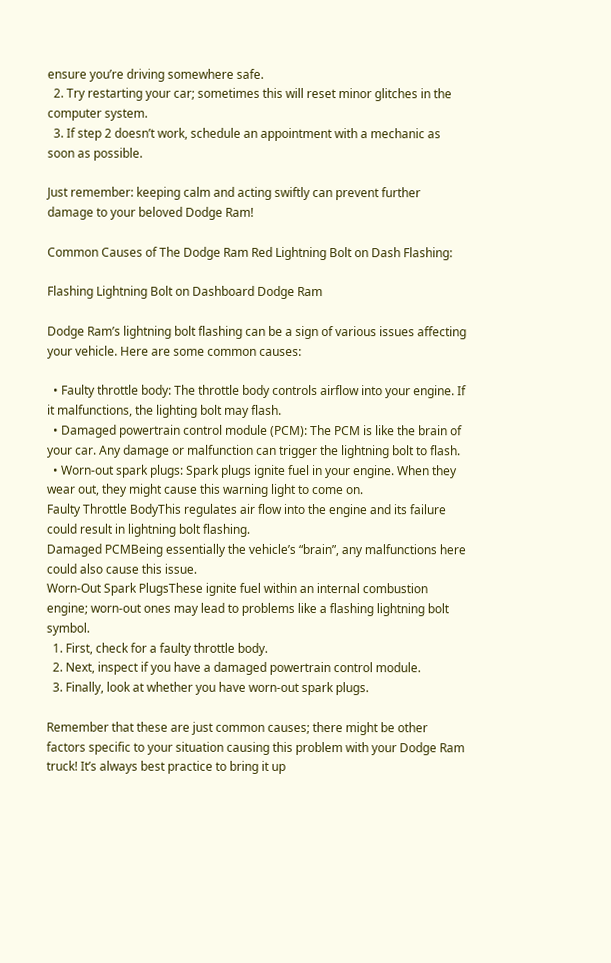ensure you’re driving somewhere safe.
  2. Try restarting your car; sometimes this will reset minor glitches in the computer system.
  3. If step 2 doesn’t work, schedule an appointment with a mechanic as soon as possible.

Just remember: keeping calm and acting swiftly can prevent further damage to your beloved Dodge Ram!

Common Causes of The Dodge Ram Red Lightning Bolt on Dash Flashing:

Flashing Lightning Bolt on Dashboard Dodge Ram

Dodge Ram’s lightning bolt flashing can be a sign of various issues affecting your vehicle. Here are some common causes:

  • Faulty throttle body: The throttle body controls airflow into your engine. If it malfunctions, the lighting bolt may flash.
  • Damaged powertrain control module (PCM): The PCM is like the brain of your car. Any damage or malfunction can trigger the lightning bolt to flash.
  • Worn-out spark plugs: Spark plugs ignite fuel in your engine. When they wear out, they might cause this warning light to come on.
Faulty Throttle BodyThis regulates air flow into the engine and its failure could result in lightning bolt flashing.
Damaged PCMBeing essentially the vehicle’s “brain”, any malfunctions here could also cause this issue.
Worn-Out Spark PlugsThese ignite fuel within an internal combustion engine; worn-out ones may lead to problems like a flashing lightning bolt symbol.
  1. First, check for a faulty throttle body.
  2. Next, inspect if you have a damaged powertrain control module.
  3. Finally, look at whether you have worn-out spark plugs.

Remember that these are just common causes; there might be other factors specific to your situation causing this problem with your Dodge Ram truck! It’s always best practice to bring it up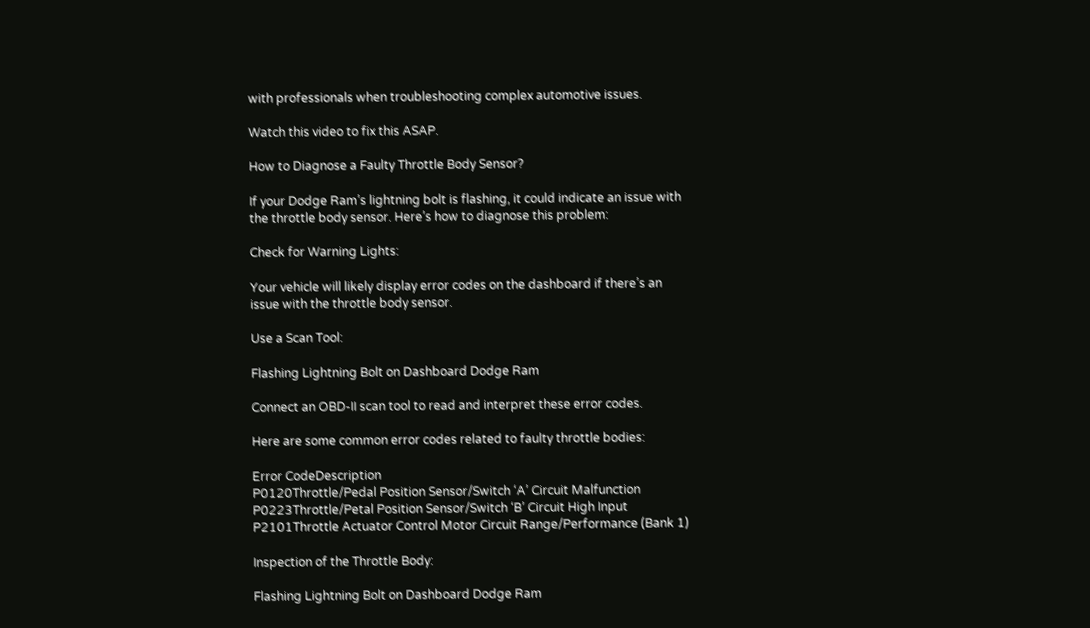with professionals when troubleshooting complex automotive issues.

Watch this video to fix this ASAP.

How to Diagnose a Faulty Throttle Body Sensor?

If your Dodge Ram’s lightning bolt is flashing, it could indicate an issue with the throttle body sensor. Here’s how to diagnose this problem:

Check for Warning Lights:

Your vehicle will likely display error codes on the dashboard if there’s an issue with the throttle body sensor.

Use a Scan Tool:

Flashing Lightning Bolt on Dashboard Dodge Ram

Connect an OBD-II scan tool to read and interpret these error codes.

Here are some common error codes related to faulty throttle bodies:

Error CodeDescription
P0120Throttle/Pedal Position Sensor/Switch ‘A’ Circuit Malfunction
P0223Throttle/Petal Position Sensor/Switch ‘B’ Circuit High Input
P2101Throttle Actuator Control Motor Circuit Range/Performance (Bank 1)

Inspection of the Throttle Body:

Flashing Lightning Bolt on Dashboard Dodge Ram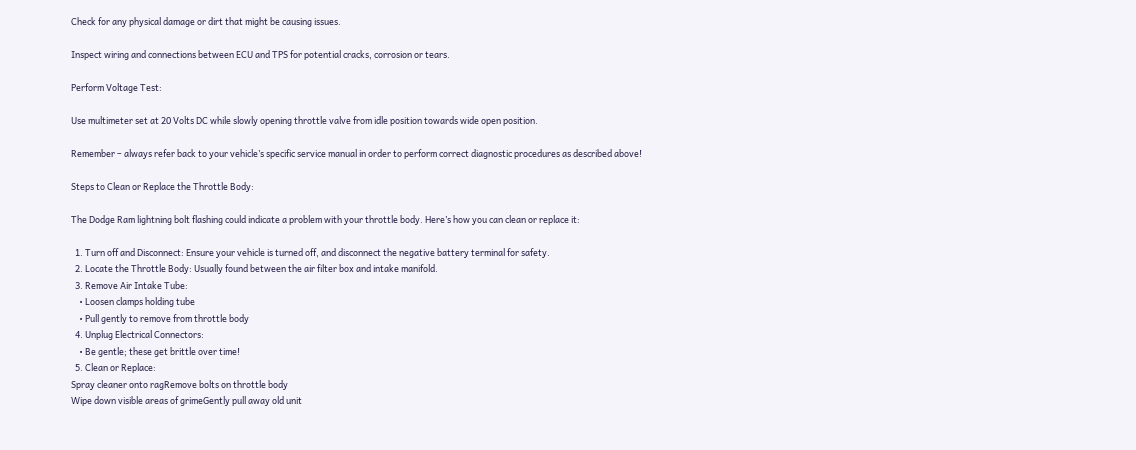Check for any physical damage or dirt that might be causing issues.

Inspect wiring and connections between ECU and TPS for potential cracks, corrosion or tears.

Perform Voltage Test:

Use multimeter set at 20 Volts DC while slowly opening throttle valve from idle position towards wide open position.

Remember – always refer back to your vehicle’s specific service manual in order to perform correct diagnostic procedures as described above!

Steps to Clean or Replace the Throttle Body:

The Dodge Ram lightning bolt flashing could indicate a problem with your throttle body. Here’s how you can clean or replace it:

  1. Turn off and Disconnect: Ensure your vehicle is turned off, and disconnect the negative battery terminal for safety.
  2. Locate the Throttle Body: Usually found between the air filter box and intake manifold.
  3. Remove Air Intake Tube:
    • Loosen clamps holding tube
    • Pull gently to remove from throttle body
  4. Unplug Electrical Connectors:
    • Be gentle; these get brittle over time!
  5. Clean or Replace:
Spray cleaner onto ragRemove bolts on throttle body
Wipe down visible areas of grimeGently pull away old unit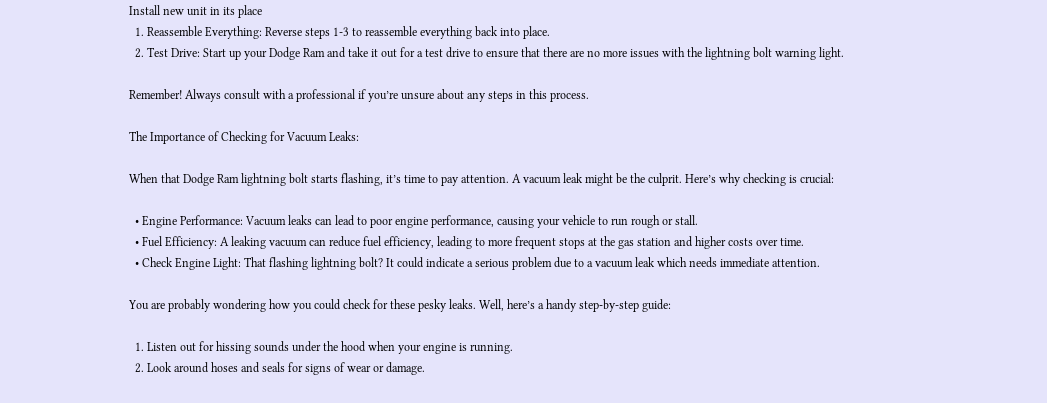Install new unit in its place
  1. Reassemble Everything: Reverse steps 1-3 to reassemble everything back into place.
  2. Test Drive: Start up your Dodge Ram and take it out for a test drive to ensure that there are no more issues with the lightning bolt warning light.

Remember! Always consult with a professional if you’re unsure about any steps in this process.

The Importance of Checking for Vacuum Leaks:

When that Dodge Ram lightning bolt starts flashing, it’s time to pay attention. A vacuum leak might be the culprit. Here’s why checking is crucial:

  • Engine Performance: Vacuum leaks can lead to poor engine performance, causing your vehicle to run rough or stall.
  • Fuel Efficiency: A leaking vacuum can reduce fuel efficiency, leading to more frequent stops at the gas station and higher costs over time.
  • Check Engine Light: That flashing lightning bolt? It could indicate a serious problem due to a vacuum leak which needs immediate attention.

You are probably wondering how you could check for these pesky leaks. Well, here’s a handy step-by-step guide:

  1. Listen out for hissing sounds under the hood when your engine is running.
  2. Look around hoses and seals for signs of wear or damage.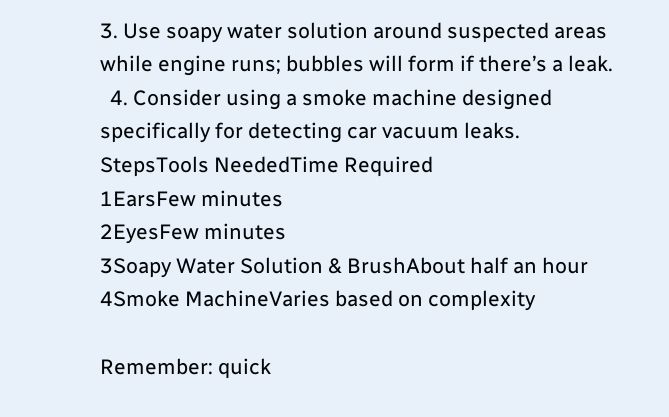3. Use soapy water solution around suspected areas while engine runs; bubbles will form if there’s a leak.
  4. Consider using a smoke machine designed specifically for detecting car vacuum leaks.
StepsTools NeededTime Required
1EarsFew minutes
2EyesFew minutes
3Soapy Water Solution & BrushAbout half an hour
4Smoke MachineVaries based on complexity

Remember: quick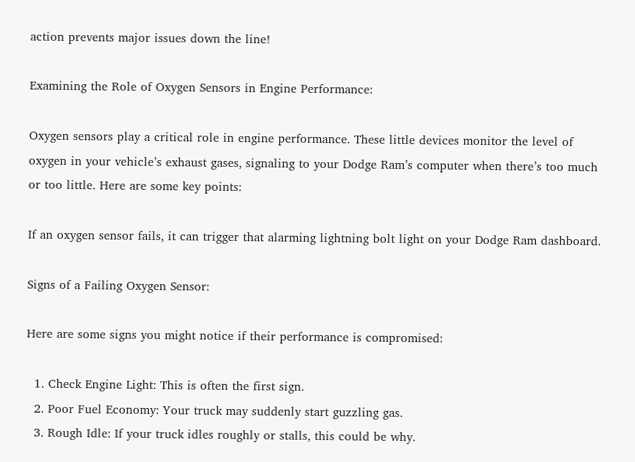action prevents major issues down the line!

Examining the Role of Oxygen Sensors in Engine Performance:

Oxygen sensors play a critical role in engine performance. These little devices monitor the level of oxygen in your vehicle’s exhaust gases, signaling to your Dodge Ram’s computer when there’s too much or too little. Here are some key points:

If an oxygen sensor fails, it can trigger that alarming lightning bolt light on your Dodge Ram dashboard.

Signs of a Failing Oxygen Sensor:

Here are some signs you might notice if their performance is compromised:

  1. Check Engine Light: This is often the first sign.
  2. Poor Fuel Economy: Your truck may suddenly start guzzling gas.
  3. Rough Idle: If your truck idles roughly or stalls, this could be why.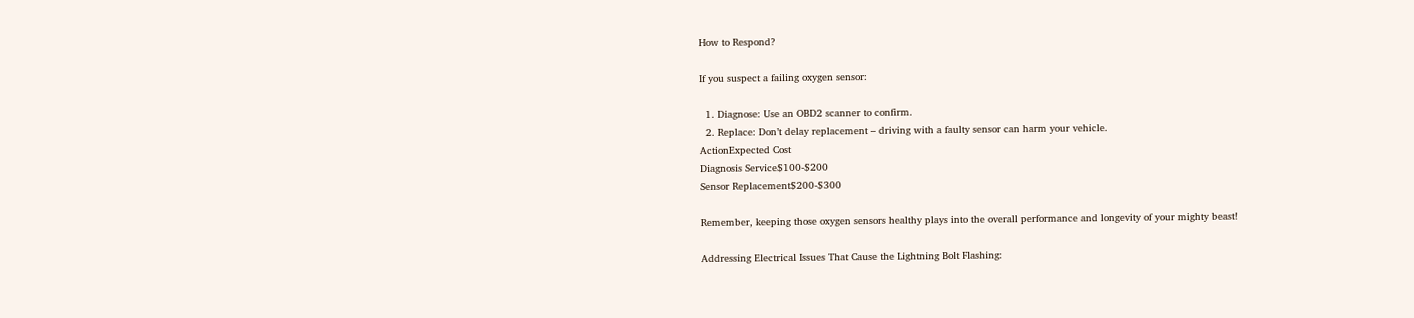How to Respond?

If you suspect a failing oxygen sensor:

  1. Diagnose: Use an OBD2 scanner to confirm.
  2. Replace: Don’t delay replacement – driving with a faulty sensor can harm your vehicle.
ActionExpected Cost
Diagnosis Service$100-$200
Sensor Replacement$200-$300

Remember, keeping those oxygen sensors healthy plays into the overall performance and longevity of your mighty beast!

Addressing Electrical Issues That Cause the Lightning Bolt Flashing: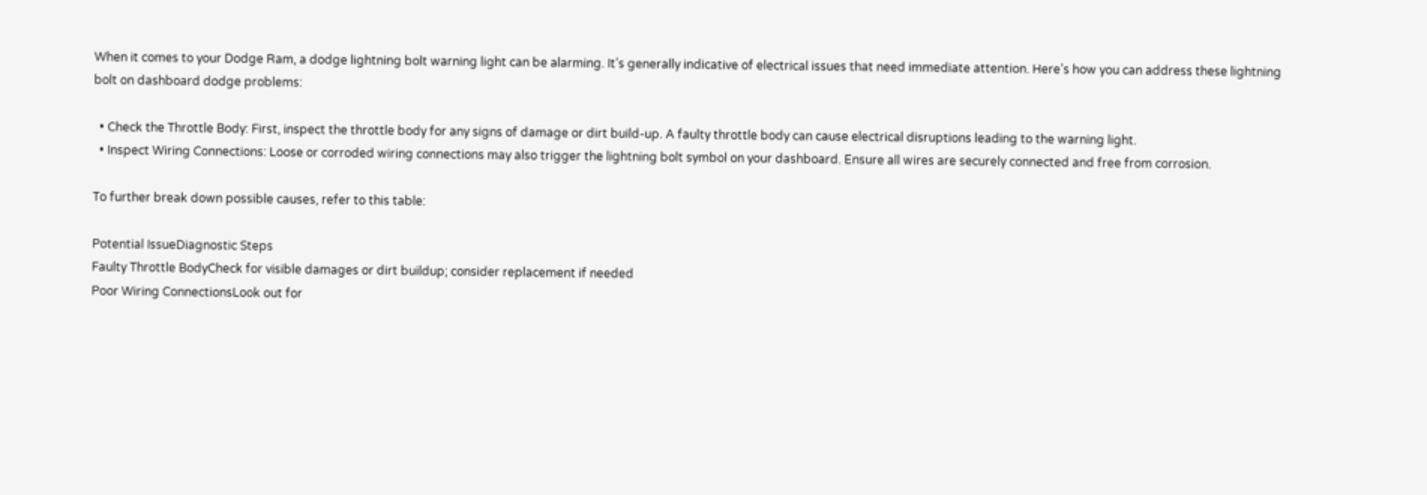When it comes to your Dodge Ram, a dodge lightning bolt warning light can be alarming. It’s generally indicative of electrical issues that need immediate attention. Here’s how you can address these lightning bolt on dashboard dodge problems:

  • Check the Throttle Body: First, inspect the throttle body for any signs of damage or dirt build-up. A faulty throttle body can cause electrical disruptions leading to the warning light.
  • Inspect Wiring Connections: Loose or corroded wiring connections may also trigger the lightning bolt symbol on your dashboard. Ensure all wires are securely connected and free from corrosion.

To further break down possible causes, refer to this table:

Potential IssueDiagnostic Steps
Faulty Throttle BodyCheck for visible damages or dirt buildup; consider replacement if needed
Poor Wiring ConnectionsLook out for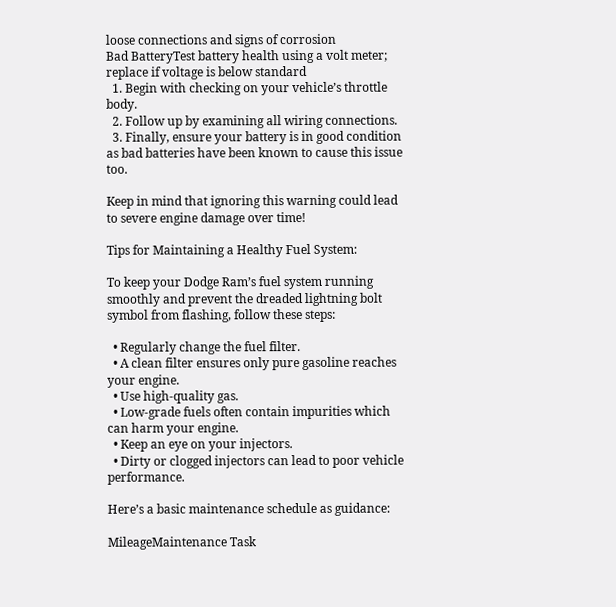loose connections and signs of corrosion
Bad BatteryTest battery health using a volt meter; replace if voltage is below standard
  1. Begin with checking on your vehicle’s throttle body.
  2. Follow up by examining all wiring connections.
  3. Finally, ensure your battery is in good condition as bad batteries have been known to cause this issue too.

Keep in mind that ignoring this warning could lead to severe engine damage over time!

Tips for Maintaining a Healthy Fuel System:

To keep your Dodge Ram’s fuel system running smoothly and prevent the dreaded lightning bolt symbol from flashing, follow these steps:

  • Regularly change the fuel filter.
  • A clean filter ensures only pure gasoline reaches your engine.
  • Use high-quality gas.
  • Low-grade fuels often contain impurities which can harm your engine.
  • Keep an eye on your injectors.
  • Dirty or clogged injectors can lead to poor vehicle performance.

Here’s a basic maintenance schedule as guidance:

MileageMaintenance Task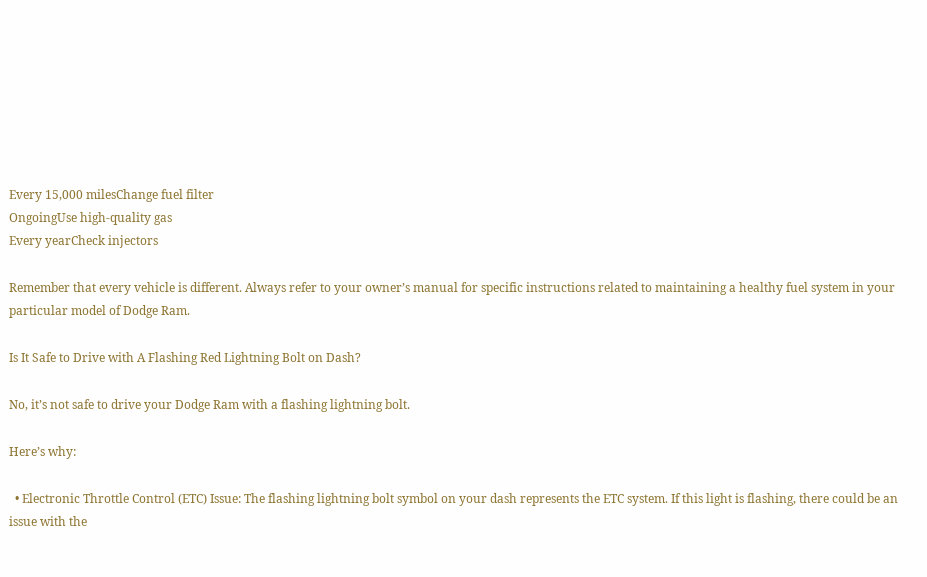Every 15,000 milesChange fuel filter
OngoingUse high-quality gas
Every yearCheck injectors

Remember that every vehicle is different. Always refer to your owner’s manual for specific instructions related to maintaining a healthy fuel system in your particular model of Dodge Ram.

Is It Safe to Drive with A Flashing Red Lightning Bolt on Dash?

No, it’s not safe to drive your Dodge Ram with a flashing lightning bolt.

Here’s why:

  • Electronic Throttle Control (ETC) Issue: The flashing lightning bolt symbol on your dash represents the ETC system. If this light is flashing, there could be an issue with the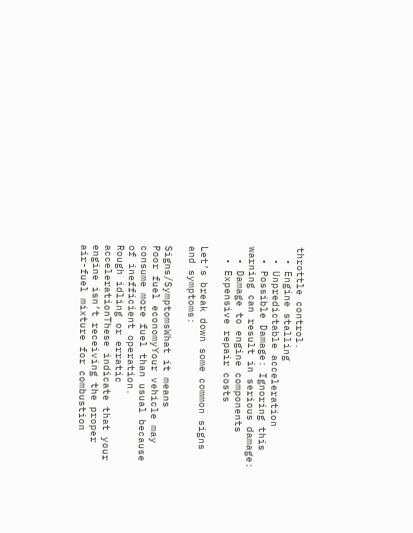throttle control.
  • Engine stalling
  • Unpredictable acceleration
  • Possible Damage: Ignoring this warning can result in serious damage:
  • Damage to engine components
  • Expensive repair costs

Let’s break down some common signs and symptoms:

Signs/SymptomsWhat it means
Poor fuel economyYour vehicle may consume more fuel than usual because of inefficient operation.
Rough idling or erratic accelerationThese indicate that your engine isn’t receiving the proper air-fuel mixture for combustion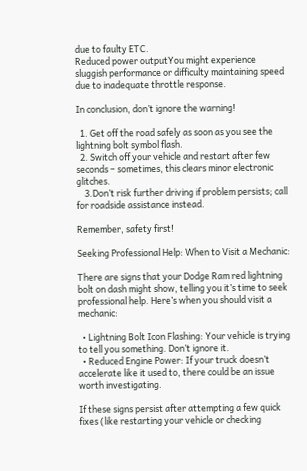due to faulty ETC.
Reduced power outputYou might experience sluggish performance or difficulty maintaining speed due to inadequate throttle response.

In conclusion, don’t ignore the warning!

  1. Get off the road safely as soon as you see the lightning bolt symbol flash.
  2. Switch off your vehicle and restart after few seconds – sometimes, this clears minor electronic glitches.
    3.Don’t risk further driving if problem persists; call for roadside assistance instead.

Remember, safety first!

Seeking Professional Help: When to Visit a Mechanic:

There are signs that your Dodge Ram red lightning bolt on dash might show, telling you it’s time to seek professional help. Here’s when you should visit a mechanic:

  • Lightning Bolt Icon Flashing: Your vehicle is trying to tell you something. Don’t ignore it.
  • Reduced Engine Power: If your truck doesn’t accelerate like it used to, there could be an issue worth investigating.

If these signs persist after attempting a few quick fixes (like restarting your vehicle or checking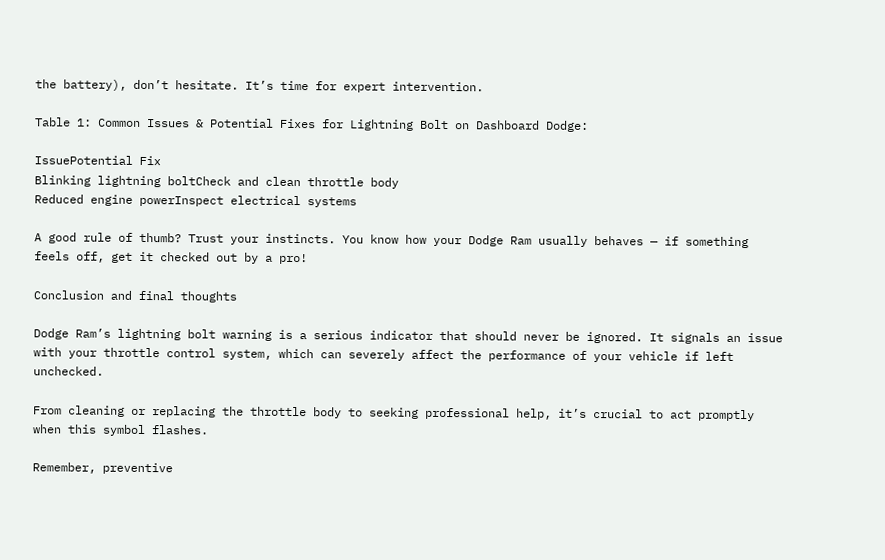the battery), don’t hesitate. It’s time for expert intervention.

Table 1: Common Issues & Potential Fixes for Lightning Bolt on Dashboard Dodge:

IssuePotential Fix
Blinking lightning boltCheck and clean throttle body
Reduced engine powerInspect electrical systems

A good rule of thumb? Trust your instincts. You know how your Dodge Ram usually behaves — if something feels off, get it checked out by a pro!

Conclusion and final thoughts

Dodge Ram’s lightning bolt warning is a serious indicator that should never be ignored. It signals an issue with your throttle control system, which can severely affect the performance of your vehicle if left unchecked.

From cleaning or replacing the throttle body to seeking professional help, it’s crucial to act promptly when this symbol flashes.

Remember, preventive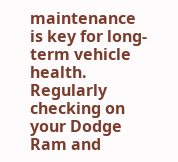maintenance is key for long-term vehicle health. Regularly checking on your Dodge Ram and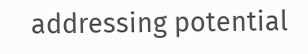addressing potential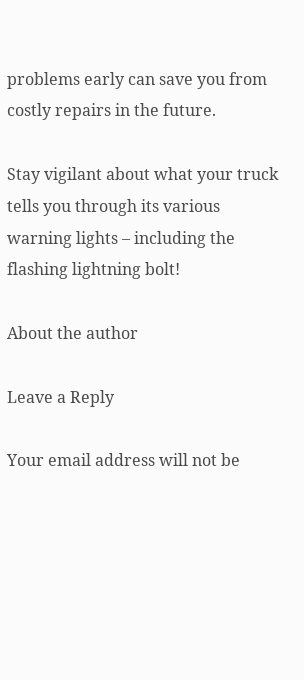problems early can save you from costly repairs in the future.

Stay vigilant about what your truck tells you through its various warning lights – including the flashing lightning bolt!

About the author

Leave a Reply

Your email address will not be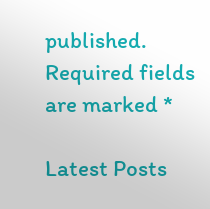published. Required fields are marked *

Latest Posts